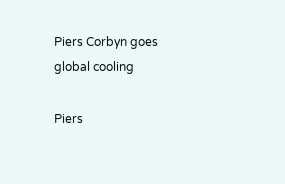Piers Corbyn goes global cooling

Piers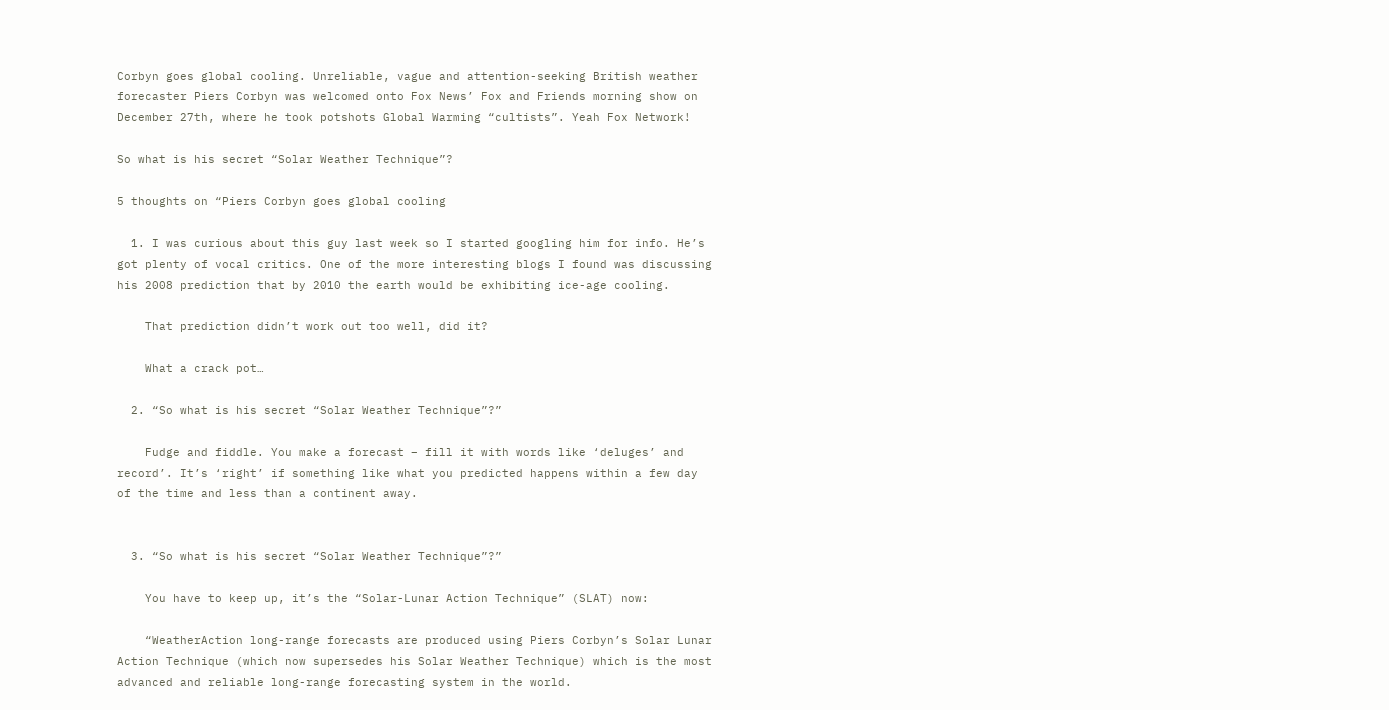Corbyn goes global cooling. Unreliable, vague and attention-seeking British weather forecaster Piers Corbyn was welcomed onto Fox News’ Fox and Friends morning show on December 27th, where he took potshots Global Warming “cultists”. Yeah Fox Network!

So what is his secret “Solar Weather Technique”?

5 thoughts on “Piers Corbyn goes global cooling

  1. I was curious about this guy last week so I started googling him for info. He’s got plenty of vocal critics. One of the more interesting blogs I found was discussing his 2008 prediction that by 2010 the earth would be exhibiting ice-age cooling.

    That prediction didn’t work out too well, did it?

    What a crack pot…

  2. “So what is his secret “Solar Weather Technique”?”

    Fudge and fiddle. You make a forecast – fill it with words like ‘deluges’ and record’. It’s ‘right’ if something like what you predicted happens within a few day of the time and less than a continent away.


  3. “So what is his secret “Solar Weather Technique”?”

    You have to keep up, it’s the “Solar-Lunar Action Technique” (SLAT) now:

    “WeatherAction long-range forecasts are produced using Piers Corbyn’s Solar Lunar Action Technique (which now supersedes his Solar Weather Technique) which is the most advanced and reliable long-range forecasting system in the world.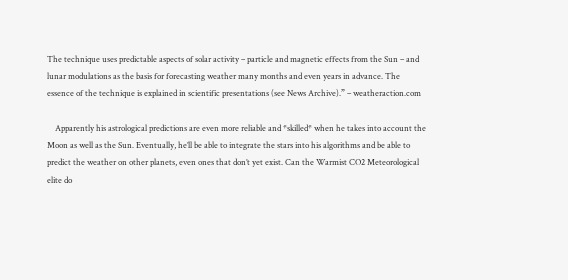The technique uses predictable aspects of solar activity – particle and magnetic effects from the Sun – and lunar modulations as the basis for forecasting weather many months and even years in advance. The essence of the technique is explained in scientific presentations (see News Archive).” – weatheraction.com

    Apparently his astrological predictions are even more reliable and *skilled* when he takes into account the Moon as well as the Sun. Eventually, he’ll be able to integrate the stars into his algorithms and be able to predict the weather on other planets, even ones that don’t yet exist. Can the Warmist CO2 Meteorological elite do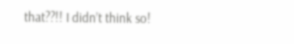that??!! I didn’t think so!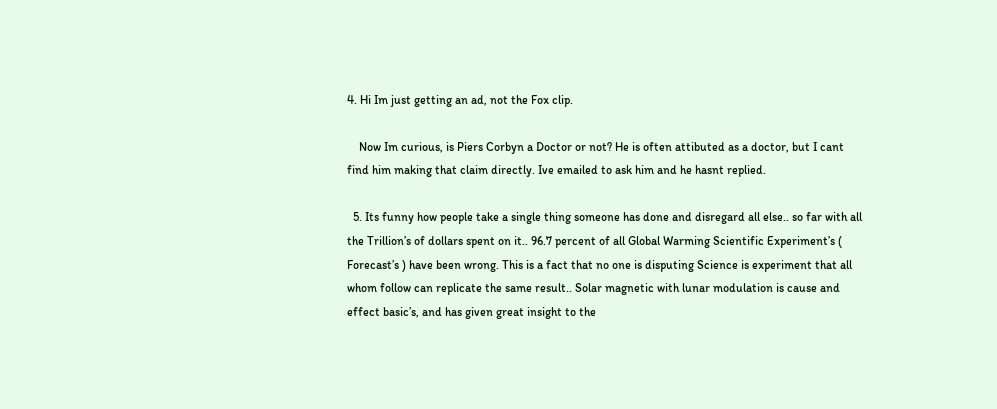4. Hi Im just getting an ad, not the Fox clip.

    Now Im curious, is Piers Corbyn a Doctor or not? He is often attibuted as a doctor, but I cant find him making that claim directly. Ive emailed to ask him and he hasnt replied.

  5. Its funny how people take a single thing someone has done and disregard all else.. so far with all the Trillion’s of dollars spent on it.. 96.7 percent of all Global Warming Scientific Experiment’s ( Forecast’s ) have been wrong. This is a fact that no one is disputing Science is experiment that all whom follow can replicate the same result.. Solar magnetic with lunar modulation is cause and effect basic’s, and has given great insight to the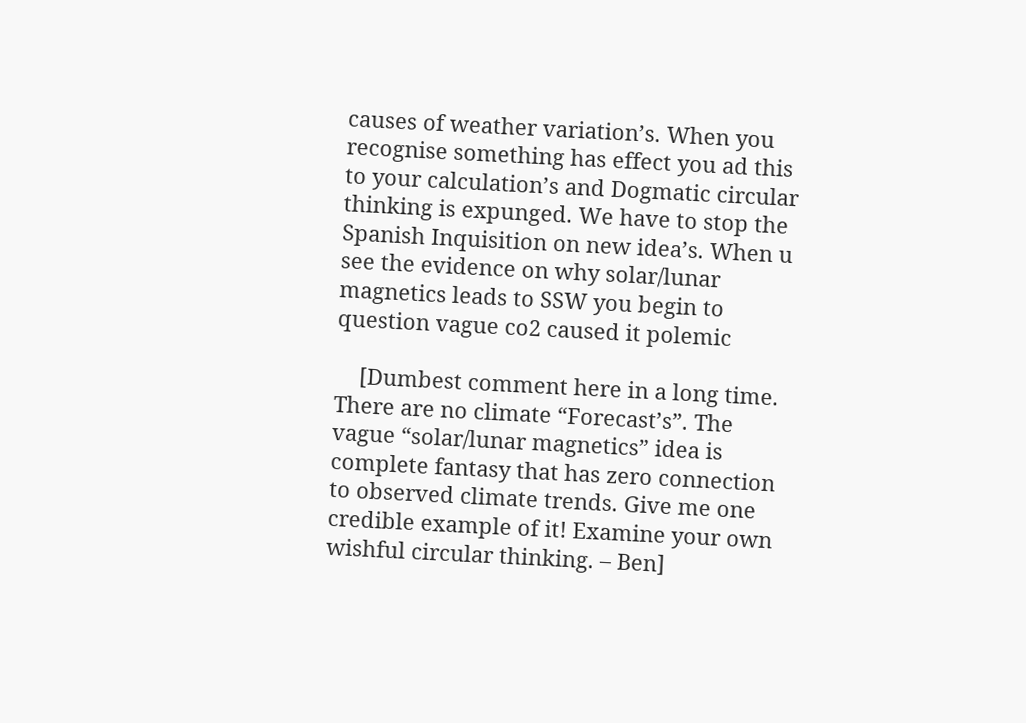causes of weather variation’s. When you recognise something has effect you ad this to your calculation’s and Dogmatic circular thinking is expunged. We have to stop the Spanish Inquisition on new idea’s. When u see the evidence on why solar/lunar magnetics leads to SSW you begin to question vague co2 caused it polemic

    [Dumbest comment here in a long time. There are no climate “Forecast’s”. The vague “solar/lunar magnetics” idea is complete fantasy that has zero connection to observed climate trends. Give me one credible example of it! Examine your own wishful circular thinking. – Ben]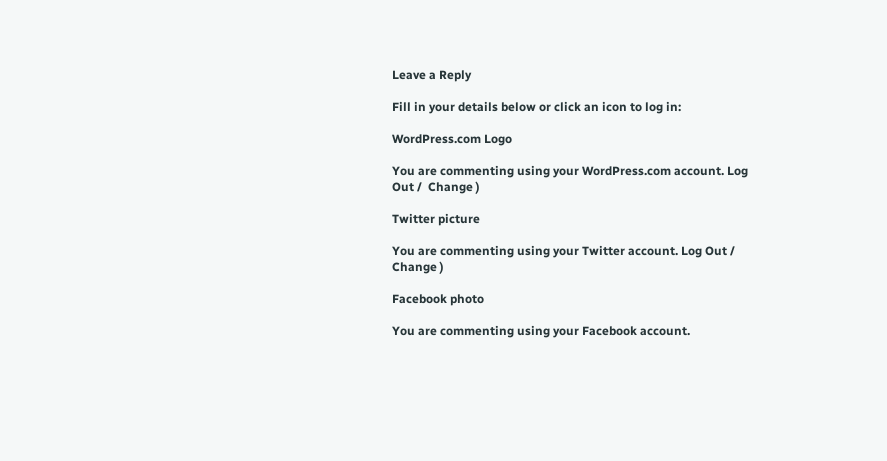Leave a Reply

Fill in your details below or click an icon to log in:

WordPress.com Logo

You are commenting using your WordPress.com account. Log Out /  Change )

Twitter picture

You are commenting using your Twitter account. Log Out /  Change )

Facebook photo

You are commenting using your Facebook account.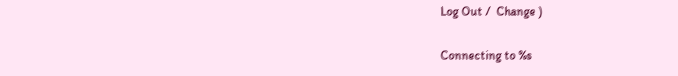Log Out /  Change )

Connecting to %s